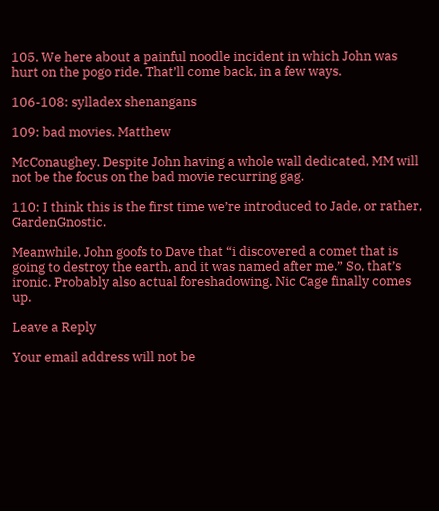105. We here about a painful noodle incident in which John was hurt on the pogo ride. That’ll come back, in a few ways.

106-108: sylladex shenangans

109: bad movies. Matthew

McConaughey. Despite John having a whole wall dedicated, MM will not be the focus on the bad movie recurring gag.

110: I think this is the first time we’re introduced to Jade, or rather, GardenGnostic.

Meanwhile, John goofs to Dave that “i discovered a comet that is going to destroy the earth, and it was named after me.” So, that’s ironic. Probably also actual foreshadowing. Nic Cage finally comes up.

Leave a Reply

Your email address will not be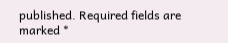published. Required fields are marked *